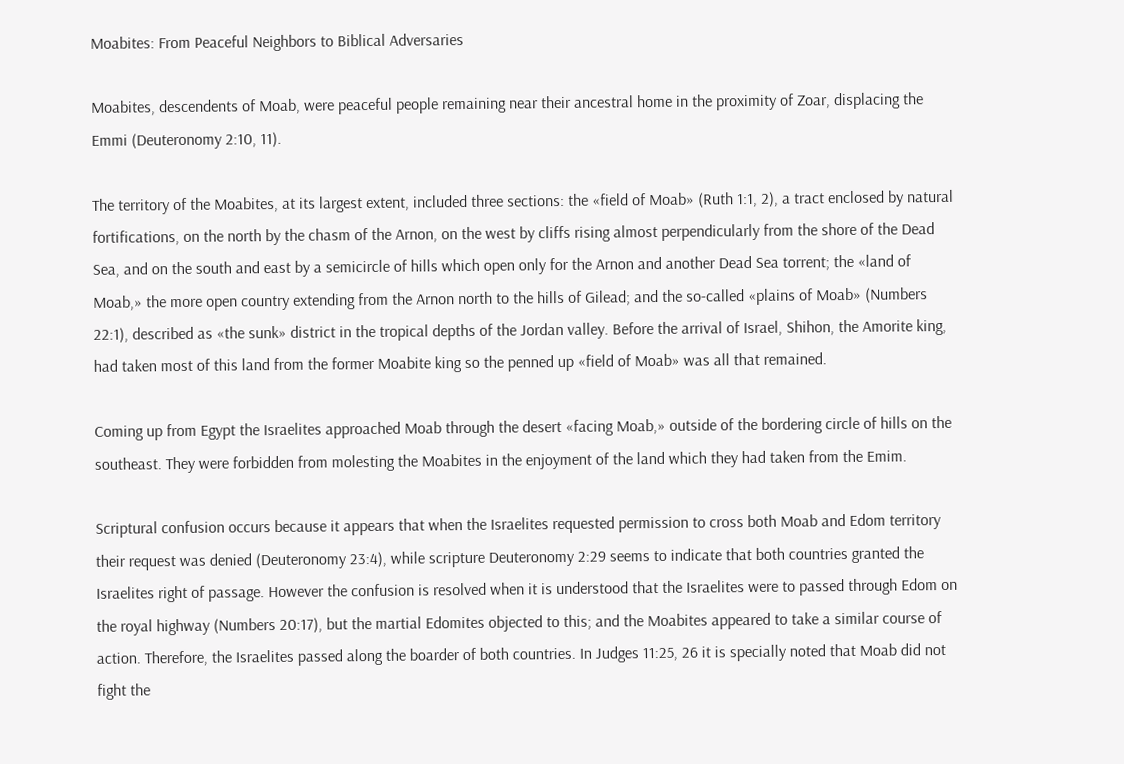Moabites: From Peaceful Neighbors to Biblical Adversaries

Moabites, descendents of Moab, were peaceful people remaining near their ancestral home in the proximity of Zoar, displacing the Emmi (Deuteronomy 2:10, 11).

The territory of the Moabites, at its largest extent, included three sections: the «field of Moab» (Ruth 1:1, 2), a tract enclosed by natural fortifications, on the north by the chasm of the Arnon, on the west by cliffs rising almost perpendicularly from the shore of the Dead Sea, and on the south and east by a semicircle of hills which open only for the Arnon and another Dead Sea torrent; the «land of Moab,» the more open country extending from the Arnon north to the hills of Gilead; and the so-called «plains of Moab» (Numbers 22:1), described as «the sunk» district in the tropical depths of the Jordan valley. Before the arrival of Israel, Shihon, the Amorite king, had taken most of this land from the former Moabite king so the penned up «field of Moab» was all that remained.

Coming up from Egypt the Israelites approached Moab through the desert «facing Moab,» outside of the bordering circle of hills on the southeast. They were forbidden from molesting the Moabites in the enjoyment of the land which they had taken from the Emim.

Scriptural confusion occurs because it appears that when the Israelites requested permission to cross both Moab and Edom territory their request was denied (Deuteronomy 23:4), while scripture Deuteronomy 2:29 seems to indicate that both countries granted the Israelites right of passage. However the confusion is resolved when it is understood that the Israelites were to passed through Edom on the royal highway (Numbers 20:17), but the martial Edomites objected to this; and the Moabites appeared to take a similar course of action. Therefore, the Israelites passed along the boarder of both countries. In Judges 11:25, 26 it is specially noted that Moab did not fight the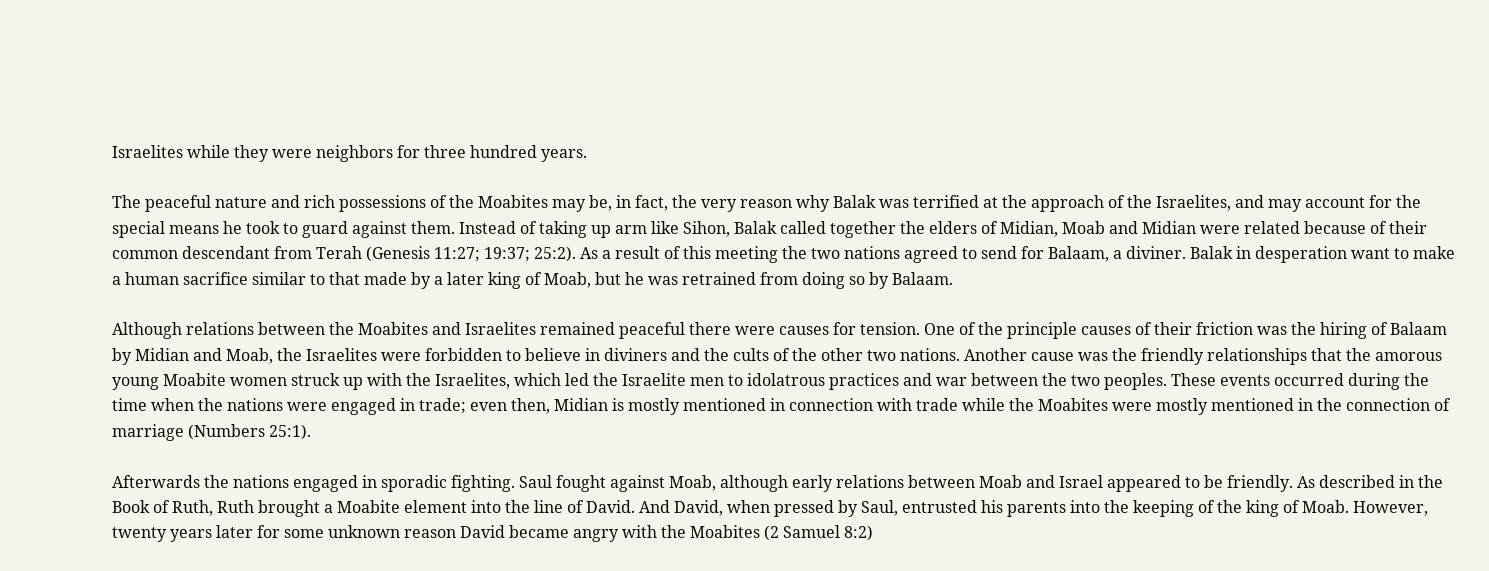Israelites while they were neighbors for three hundred years.

The peaceful nature and rich possessions of the Moabites may be, in fact, the very reason why Balak was terrified at the approach of the Israelites, and may account for the special means he took to guard against them. Instead of taking up arm like Sihon, Balak called together the elders of Midian, Moab and Midian were related because of their common descendant from Terah (Genesis 11:27; 19:37; 25:2). As a result of this meeting the two nations agreed to send for Balaam, a diviner. Balak in desperation want to make a human sacrifice similar to that made by a later king of Moab, but he was retrained from doing so by Balaam.

Although relations between the Moabites and Israelites remained peaceful there were causes for tension. One of the principle causes of their friction was the hiring of Balaam by Midian and Moab, the Israelites were forbidden to believe in diviners and the cults of the other two nations. Another cause was the friendly relationships that the amorous young Moabite women struck up with the Israelites, which led the Israelite men to idolatrous practices and war between the two peoples. These events occurred during the time when the nations were engaged in trade; even then, Midian is mostly mentioned in connection with trade while the Moabites were mostly mentioned in the connection of marriage (Numbers 25:1).

Afterwards the nations engaged in sporadic fighting. Saul fought against Moab, although early relations between Moab and Israel appeared to be friendly. As described in the Book of Ruth, Ruth brought a Moabite element into the line of David. And David, when pressed by Saul, entrusted his parents into the keeping of the king of Moab. However, twenty years later for some unknown reason David became angry with the Moabites (2 Samuel 8:2)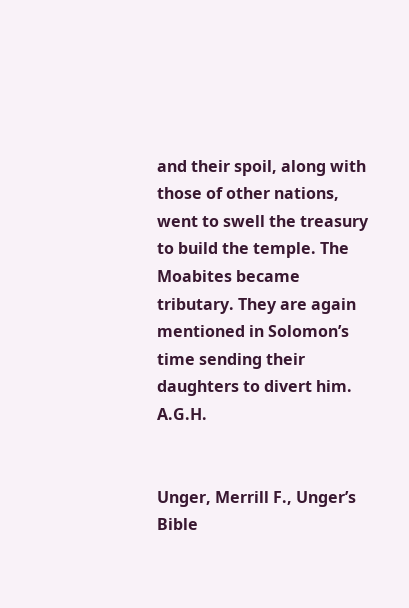and their spoil, along with those of other nations, went to swell the treasury to build the temple. The Moabites became tributary. They are again mentioned in Solomon’s time sending their daughters to divert him. A.G.H.


Unger, Merrill F., Unger’s Bible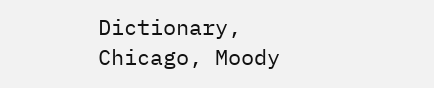Dictionary, Chicago, Moody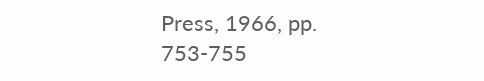Press, 1966, pp. 753-755